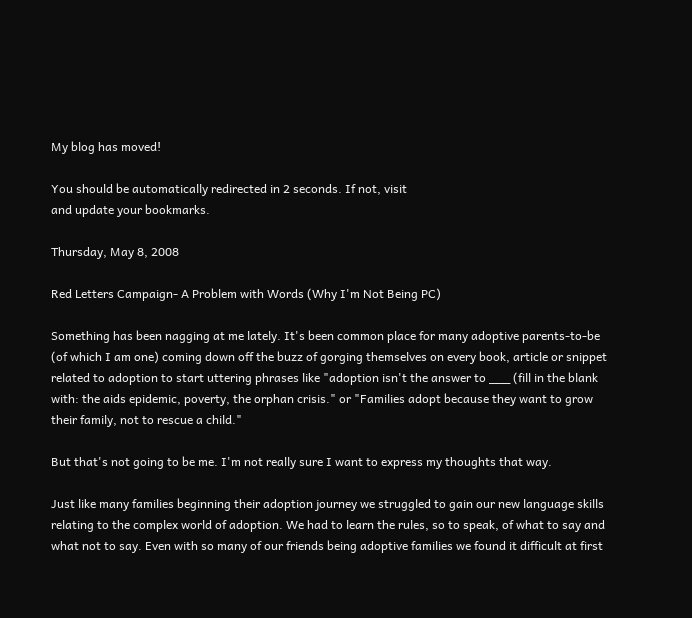My blog has moved!

You should be automatically redirected in 2 seconds. If not, visit
and update your bookmarks.

Thursday, May 8, 2008

Red Letters Campaign- A Problem with Words (Why I'm Not Being PC)

Something has been nagging at me lately. It's been common place for many adoptive parents-to-be (of which I am one) coming down off the buzz of gorging themselves on every book, article or snippet related to adoption to start uttering phrases like "adoption isn't the answer to ___ (fill in the blank with: the aids epidemic, poverty, the orphan crisis." or "Families adopt because they want to grow their family, not to rescue a child."

But that's not going to be me. I'm not really sure I want to express my thoughts that way.

Just like many families beginning their adoption journey we struggled to gain our new language skills relating to the complex world of adoption. We had to learn the rules, so to speak, of what to say and what not to say. Even with so many of our friends being adoptive families we found it difficult at first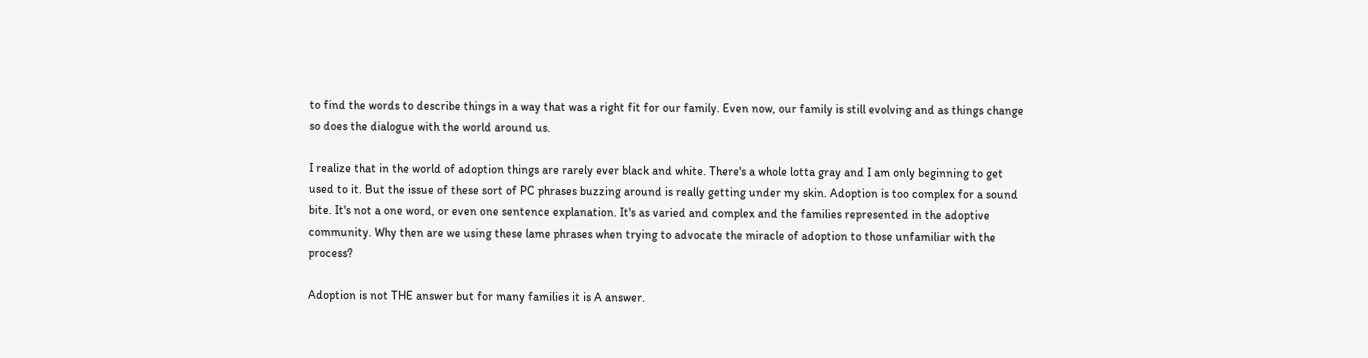to find the words to describe things in a way that was a right fit for our family. Even now, our family is still evolving and as things change so does the dialogue with the world around us.

I realize that in the world of adoption things are rarely ever black and white. There's a whole lotta gray and I am only beginning to get used to it. But the issue of these sort of PC phrases buzzing around is really getting under my skin. Adoption is too complex for a sound bite. It's not a one word, or even one sentence explanation. It's as varied and complex and the families represented in the adoptive community. Why then are we using these lame phrases when trying to advocate the miracle of adoption to those unfamiliar with the process?

Adoption is not THE answer but for many families it is A answer.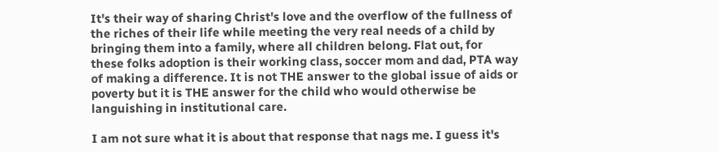It's their way of sharing Christ's love and the overflow of the fullness of the riches of their life while meeting the very real needs of a child by bringing them into a family, where all children belong. Flat out, for these folks adoption is their working class, soccer mom and dad, PTA way of making a difference. It is not THE answer to the global issue of aids or poverty but it is THE answer for the child who would otherwise be languishing in institutional care.

I am not sure what it is about that response that nags me. I guess it's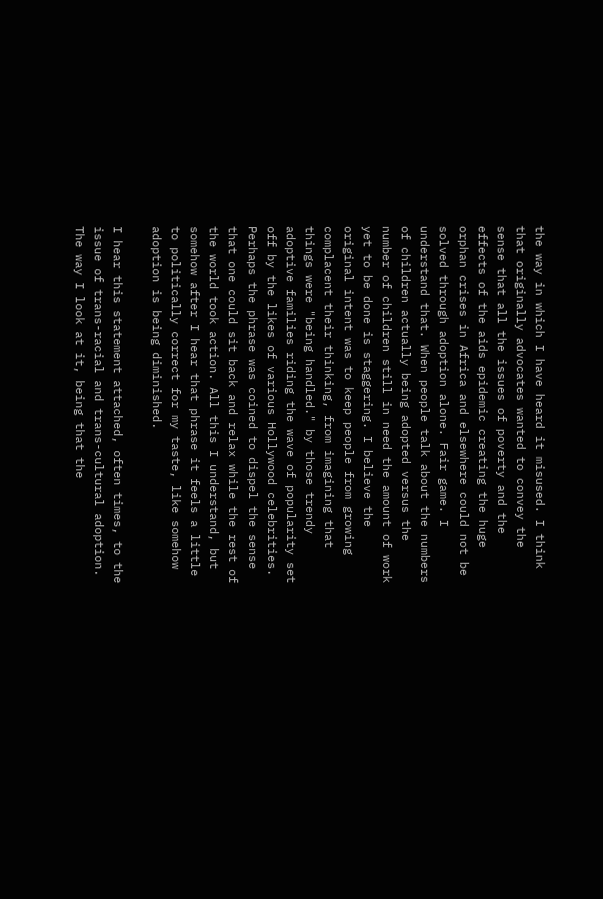the way in which I have heard it misused. I think that originally advocates wanted to convey the sense that all the issues of poverty and the effects of the aids epidemic creating the huge orphan crises in Africa and elsewhere could not be solved through adoption alone. Fair game. I understand that. When people talk about the numbers of children actually being adopted versus the number of children still in need the amount of work yet to be done is staggering. I believe the original intent was to keep people from growing complacent their thinking, from imagining that things were "being handled." by those trendy adoptive families riding the wave of popularity set off by the likes of various Hollywood celebrities. Perhaps the phrase was coined to dispel the sense that one could sit back and relax while the rest of the world took action. All this I understand, but somehow after I hear that phrase it feels a little to politically correct for my taste, like somehow adoption is being diminished.

I hear this statement attached, often times, to the issue of trans-racial and trans-cultural adoption. The way I look at it, being that the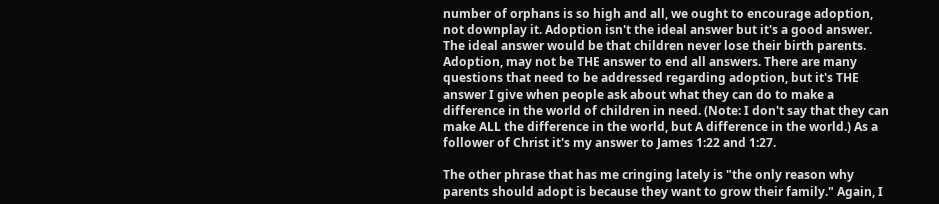number of orphans is so high and all, we ought to encourage adoption, not downplay it. Adoption isn't the ideal answer but it's a good answer. The ideal answer would be that children never lose their birth parents. Adoption, may not be THE answer to end all answers. There are many questions that need to be addressed regarding adoption, but it's THE answer I give when people ask about what they can do to make a difference in the world of children in need. (Note: I don't say that they can make ALL the difference in the world, but A difference in the world.) As a follower of Christ it's my answer to James 1:22 and 1:27.

The other phrase that has me cringing lately is "the only reason why parents should adopt is because they want to grow their family." Again, I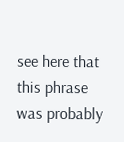see here that this phrase was probably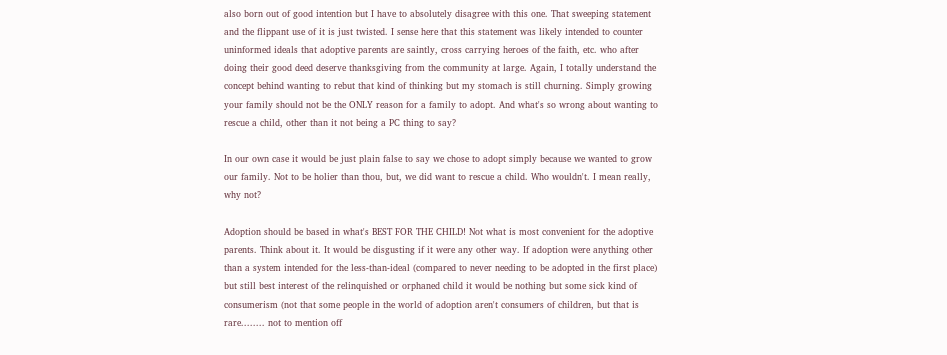also born out of good intention but I have to absolutely disagree with this one. That sweeping statement and the flippant use of it is just twisted. I sense here that this statement was likely intended to counter uninformed ideals that adoptive parents are saintly, cross carrying heroes of the faith, etc. who after doing their good deed deserve thanksgiving from the community at large. Again, I totally understand the concept behind wanting to rebut that kind of thinking but my stomach is still churning. Simply growing your family should not be the ONLY reason for a family to adopt. And what's so wrong about wanting to rescue a child, other than it not being a PC thing to say?

In our own case it would be just plain false to say we chose to adopt simply because we wanted to grow our family. Not to be holier than thou, but, we did want to rescue a child. Who wouldn't. I mean really, why not?

Adoption should be based in what's BEST FOR THE CHILD! Not what is most convenient for the adoptive parents. Think about it. It would be disgusting if it were any other way. If adoption were anything other than a system intended for the less-than-ideal (compared to never needing to be adopted in the first place) but still best interest of the relinquished or orphaned child it would be nothing but some sick kind of consumerism (not that some people in the world of adoption aren't consumers of children, but that is rare........ not to mention off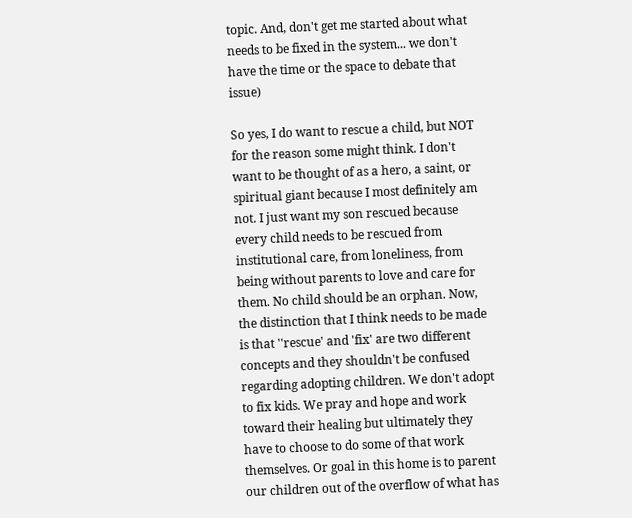topic. And, don't get me started about what needs to be fixed in the system... we don't have the time or the space to debate that issue)

So yes, I do want to rescue a child, but NOT for the reason some might think. I don't want to be thought of as a hero, a saint, or spiritual giant because I most definitely am not. I just want my son rescued because every child needs to be rescued from institutional care, from loneliness, from being without parents to love and care for them. No child should be an orphan. Now, the distinction that I think needs to be made is that ''rescue' and 'fix' are two different concepts and they shouldn't be confused regarding adopting children. We don't adopt to fix kids. We pray and hope and work toward their healing but ultimately they have to choose to do some of that work themselves. Or goal in this home is to parent our children out of the overflow of what has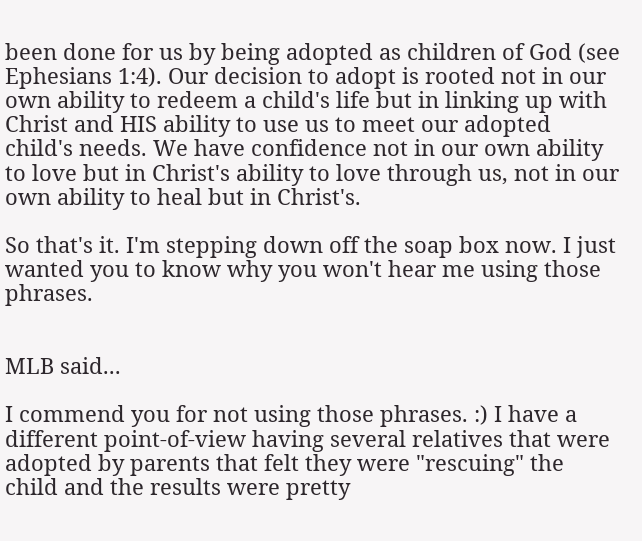been done for us by being adopted as children of God (see Ephesians 1:4). Our decision to adopt is rooted not in our own ability to redeem a child's life but in linking up with Christ and HIS ability to use us to meet our adopted child's needs. We have confidence not in our own ability to love but in Christ's ability to love through us, not in our own ability to heal but in Christ's.

So that's it. I'm stepping down off the soap box now. I just wanted you to know why you won't hear me using those phrases.


MLB said...

I commend you for not using those phrases. :) I have a different point-of-view having several relatives that were adopted by parents that felt they were "rescuing" the child and the results were pretty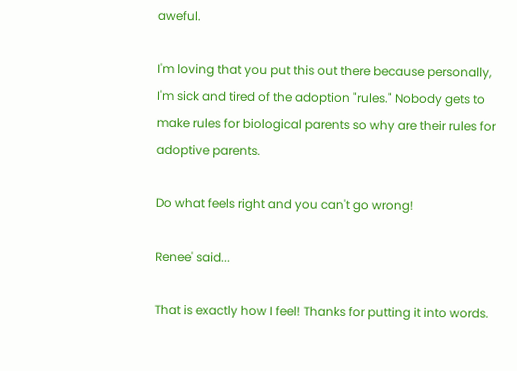aweful.

I'm loving that you put this out there because personally, I'm sick and tired of the adoption "rules." Nobody gets to make rules for biological parents so why are their rules for adoptive parents.

Do what feels right and you can't go wrong!

Renee' said...

That is exactly how I feel! Thanks for putting it into words.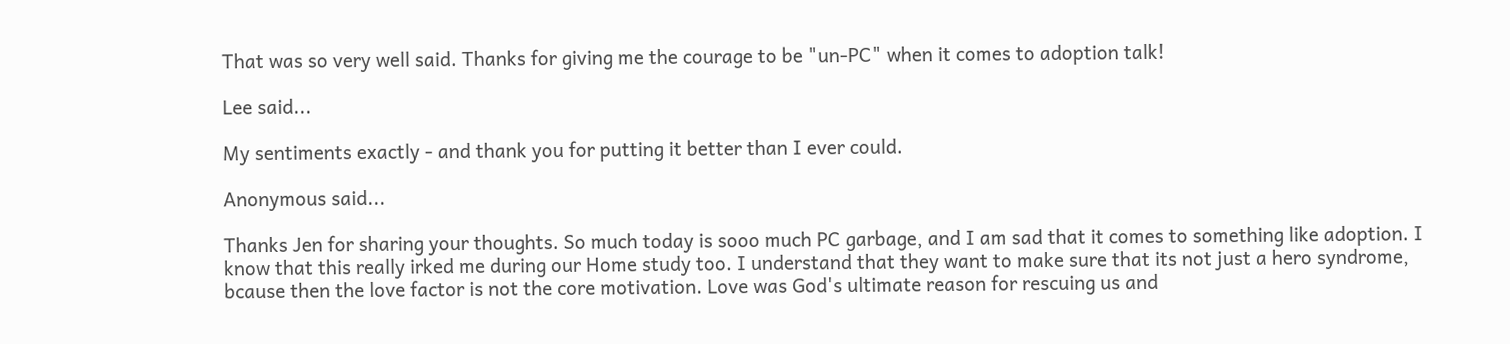That was so very well said. Thanks for giving me the courage to be "un-PC" when it comes to adoption talk!

Lee said...

My sentiments exactly - and thank you for putting it better than I ever could.

Anonymous said...

Thanks Jen for sharing your thoughts. So much today is sooo much PC garbage, and I am sad that it comes to something like adoption. I know that this really irked me during our Home study too. I understand that they want to make sure that its not just a hero syndrome, bcause then the love factor is not the core motivation. Love was God's ultimate reason for rescuing us and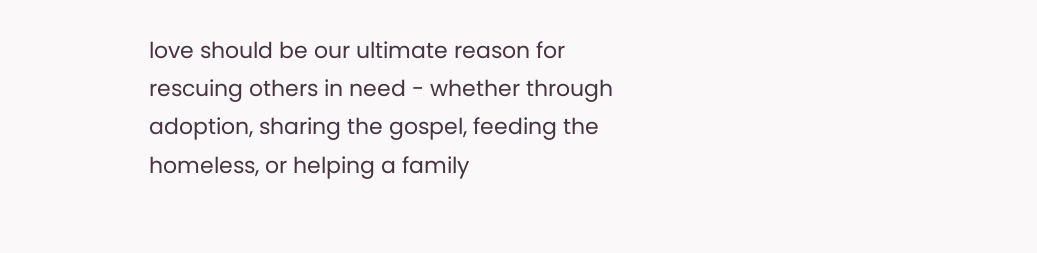love should be our ultimate reason for rescuing others in need - whether through adoption, sharing the gospel, feeding the homeless, or helping a family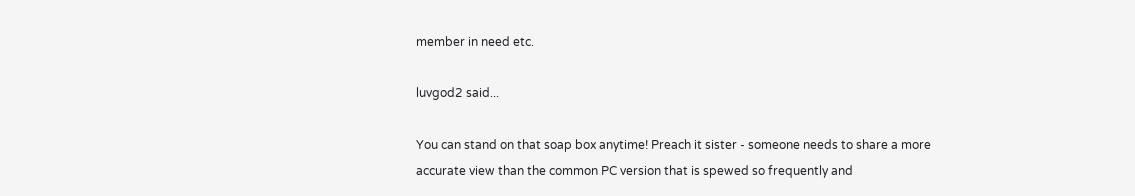member in need etc.

luvgod2 said...

You can stand on that soap box anytime! Preach it sister - someone needs to share a more accurate view than the common PC version that is spewed so frequently and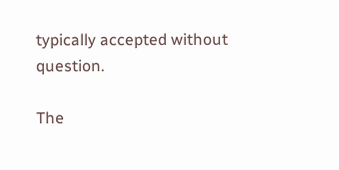typically accepted without question.

The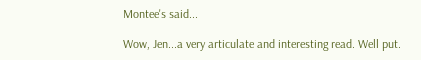Montee's said...

Wow, Jen...a very articulate and interesting read. Well put.